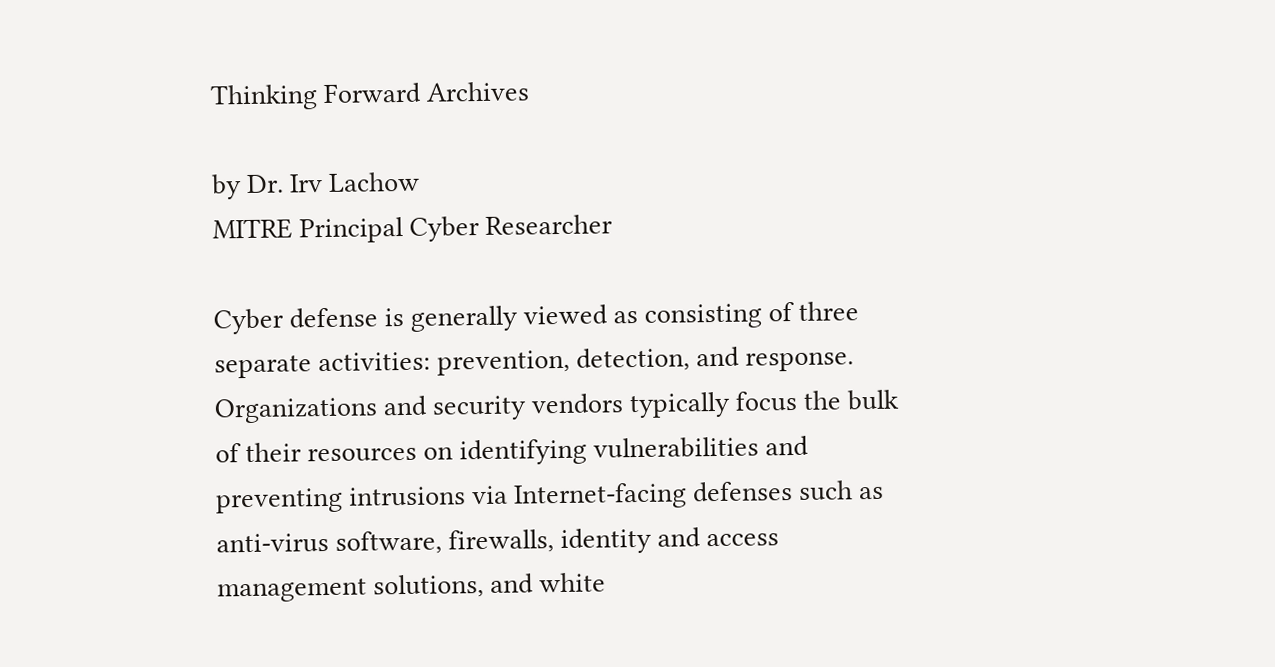Thinking Forward Archives

by Dr. Irv Lachow
MITRE Principal Cyber Researcher

Cyber defense is generally viewed as consisting of three separate activities: prevention, detection, and response. Organizations and security vendors typically focus the bulk of their resources on identifying vulnerabilities and preventing intrusions via Internet-facing defenses such as anti-virus software, firewalls, identity and access management solutions, and white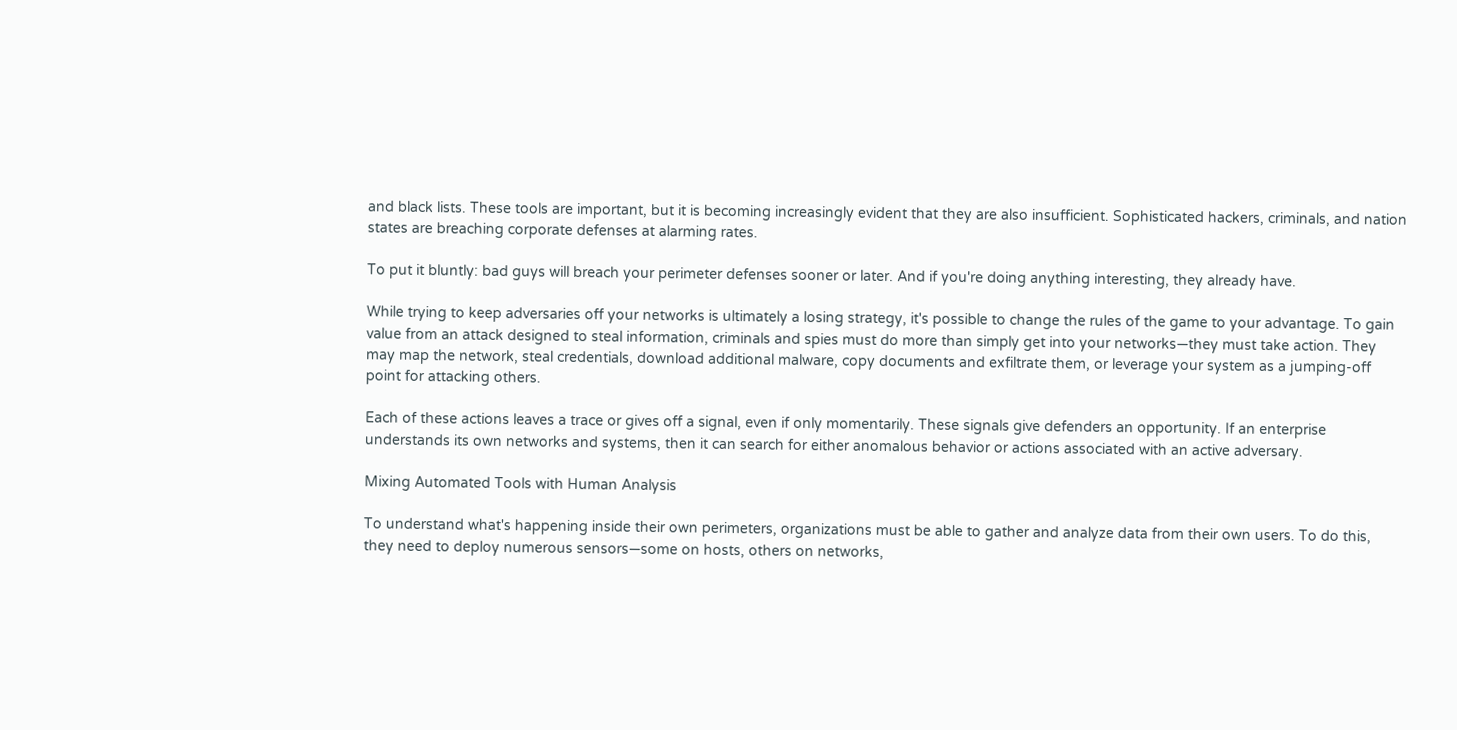and black lists. These tools are important, but it is becoming increasingly evident that they are also insufficient. Sophisticated hackers, criminals, and nation states are breaching corporate defenses at alarming rates.

To put it bluntly: bad guys will breach your perimeter defenses sooner or later. And if you're doing anything interesting, they already have.

While trying to keep adversaries off your networks is ultimately a losing strategy, it's possible to change the rules of the game to your advantage. To gain value from an attack designed to steal information, criminals and spies must do more than simply get into your networks—they must take action. They may map the network, steal credentials, download additional malware, copy documents and exfiltrate them, or leverage your system as a jumping-off point for attacking others.

Each of these actions leaves a trace or gives off a signal, even if only momentarily. These signals give defenders an opportunity. If an enterprise understands its own networks and systems, then it can search for either anomalous behavior or actions associated with an active adversary.

Mixing Automated Tools with Human Analysis

To understand what's happening inside their own perimeters, organizations must be able to gather and analyze data from their own users. To do this, they need to deploy numerous sensors—some on hosts, others on networks,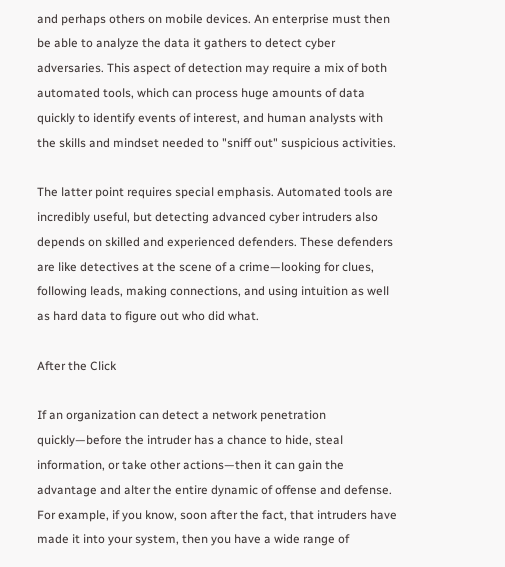and perhaps others on mobile devices. An enterprise must then be able to analyze the data it gathers to detect cyber adversaries. This aspect of detection may require a mix of both automated tools, which can process huge amounts of data quickly to identify events of interest, and human analysts with the skills and mindset needed to "sniff out" suspicious activities.

The latter point requires special emphasis. Automated tools are incredibly useful, but detecting advanced cyber intruders also depends on skilled and experienced defenders. These defenders are like detectives at the scene of a crime—looking for clues, following leads, making connections, and using intuition as well as hard data to figure out who did what.

After the Click

If an organization can detect a network penetration quickly—before the intruder has a chance to hide, steal information, or take other actions—then it can gain the advantage and alter the entire dynamic of offense and defense. For example, if you know, soon after the fact, that intruders have made it into your system, then you have a wide range of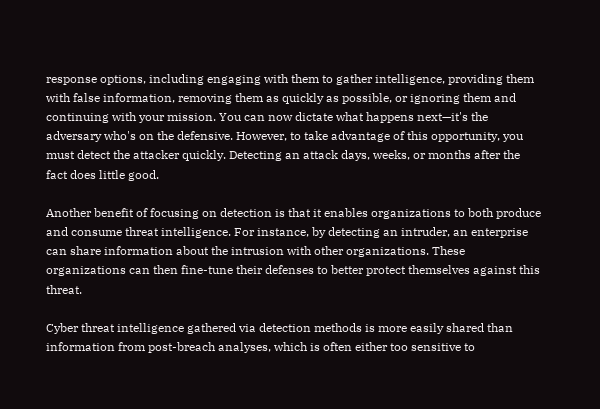response options, including engaging with them to gather intelligence, providing them with false information, removing them as quickly as possible, or ignoring them and continuing with your mission. You can now dictate what happens next—it's the adversary who's on the defensive. However, to take advantage of this opportunity, you must detect the attacker quickly. Detecting an attack days, weeks, or months after the fact does little good.

Another benefit of focusing on detection is that it enables organizations to both produce and consume threat intelligence. For instance, by detecting an intruder, an enterprise can share information about the intrusion with other organizations. These organizations can then fine-tune their defenses to better protect themselves against this threat.

Cyber threat intelligence gathered via detection methods is more easily shared than information from post-breach analyses, which is often either too sensitive to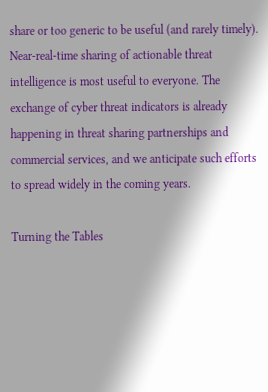share or too generic to be useful (and rarely timely). Near-real-time sharing of actionable threat intelligence is most useful to everyone. The exchange of cyber threat indicators is already happening in threat sharing partnerships and commercial services, and we anticipate such efforts to spread widely in the coming years.

Turning the Tables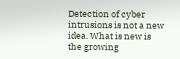Detection of cyber intrusions is not a new idea. What is new is the growing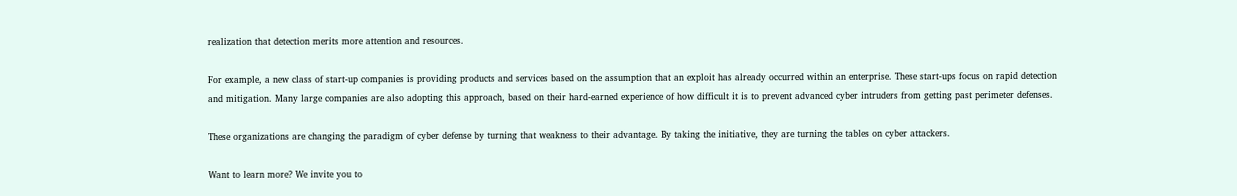realization that detection merits more attention and resources.

For example, a new class of start-up companies is providing products and services based on the assumption that an exploit has already occurred within an enterprise. These start-ups focus on rapid detection and mitigation. Many large companies are also adopting this approach, based on their hard-earned experience of how difficult it is to prevent advanced cyber intruders from getting past perimeter defenses.

These organizations are changing the paradigm of cyber defense by turning that weakness to their advantage. By taking the initiative, they are turning the tables on cyber attackers.

Want to learn more? We invite you to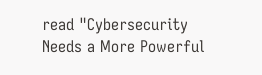read "Cybersecurity Needs a More Powerful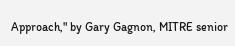Approach," by Gary Gagnon, MITRE senior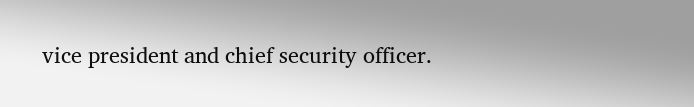vice president and chief security officer.